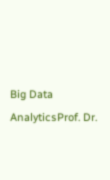Big Data AnalyticsProf. Dr.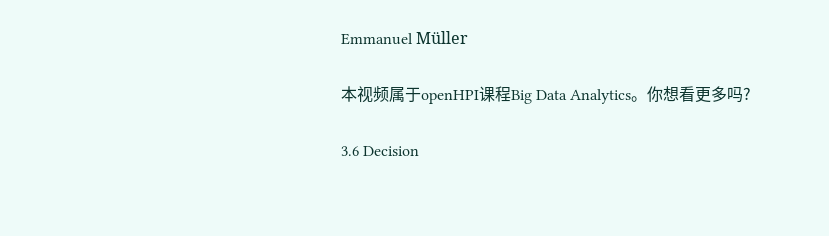Emmanuel Müller

本视频属于openHPI课程Big Data Analytics。你想看更多吗?

3.6 Decision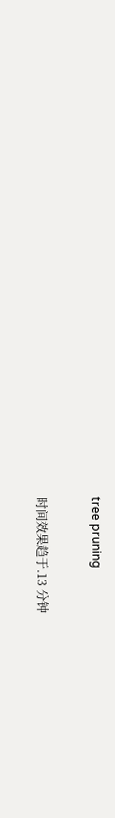tree pruning

时间效果趋于.13 分钟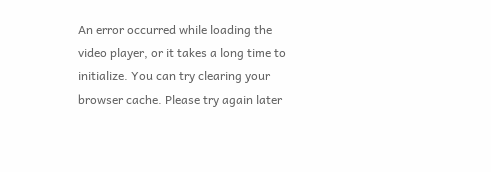An error occurred while loading the video player, or it takes a long time to initialize. You can try clearing your browser cache. Please try again later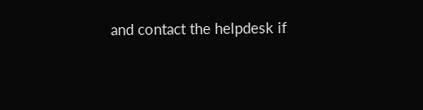and contact the helpdesk if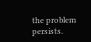the problem persists.